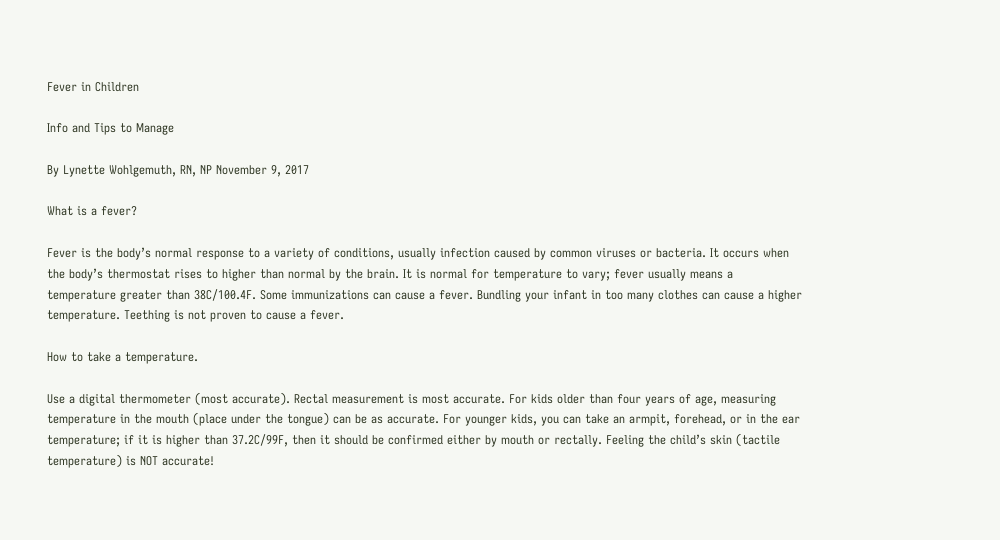Fever in Children

Info and Tips to Manage

By Lynette Wohlgemuth, RN, NP November 9, 2017

What is a fever?

Fever is the body’s normal response to a variety of conditions, usually infection caused by common viruses or bacteria. It occurs when the body’s thermostat rises to higher than normal by the brain. It is normal for temperature to vary; fever usually means a temperature greater than 38C/100.4F. Some immunizations can cause a fever. Bundling your infant in too many clothes can cause a higher temperature. Teething is not proven to cause a fever.

How to take a temperature.

Use a digital thermometer (most accurate). Rectal measurement is most accurate. For kids older than four years of age, measuring temperature in the mouth (place under the tongue) can be as accurate. For younger kids, you can take an armpit, forehead, or in the ear temperature; if it is higher than 37.2C/99F, then it should be confirmed either by mouth or rectally. Feeling the child’s skin (tactile temperature) is NOT accurate!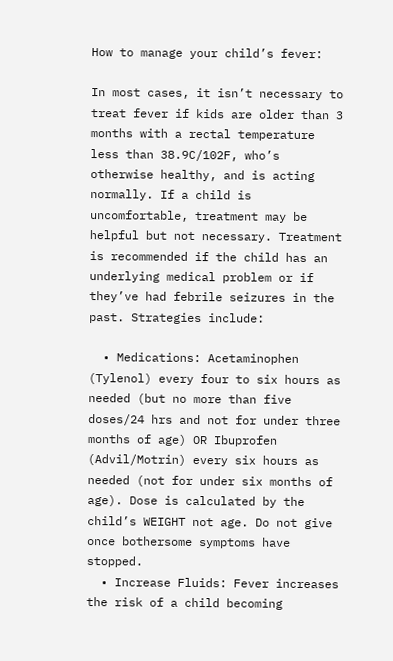How to manage your child’s fever:

In most cases, it isn’t necessary to treat fever if kids are older than 3 months with a rectal temperature less than 38.9C/102F, who’s otherwise healthy, and is acting normally. If a child is uncomfortable, treatment may be helpful but not necessary. Treatment is recommended if the child has an underlying medical problem or if they’ve had febrile seizures in the past. Strategies include:

  • Medications: Acetaminophen (Tylenol) every four to six hours as needed (but no more than five doses/24 hrs and not for under three months of age) OR Ibuprofen (Advil/Motrin) every six hours as needed (not for under six months of age). Dose is calculated by the child’s WEIGHT not age. Do not give once bothersome symptoms have stopped.
  • Increase Fluids: Fever increases the risk of a child becoming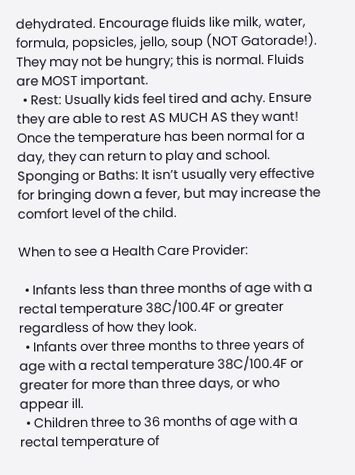dehydrated. Encourage fluids like milk, water, formula, popsicles, jello, soup (NOT Gatorade!). They may not be hungry; this is normal. Fluids are MOST important.
  • Rest: Usually kids feel tired and achy. Ensure they are able to rest AS MUCH AS they want! Once the temperature has been normal for a day, they can return to play and school. Sponging or Baths: It isn’t usually very effective for bringing down a fever, but may increase the comfort level of the child.

When to see a Health Care Provider:

  • Infants less than three months of age with a rectal temperature 38C/100.4F or greater regardless of how they look.
  • Infants over three months to three years of age with a rectal temperature 38C/100.4F or greater for more than three days, or who appear ill.
  • Children three to 36 months of age with a rectal temperature of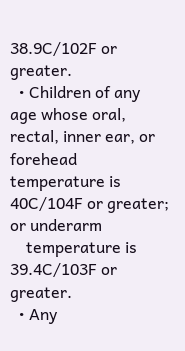38.9C/102F or greater.
  • Children of any age whose oral, rectal, inner ear, or forehead temperature is 40C/104F or greater; or underarm
    temperature is 39.4C/103F or greater.
  • Any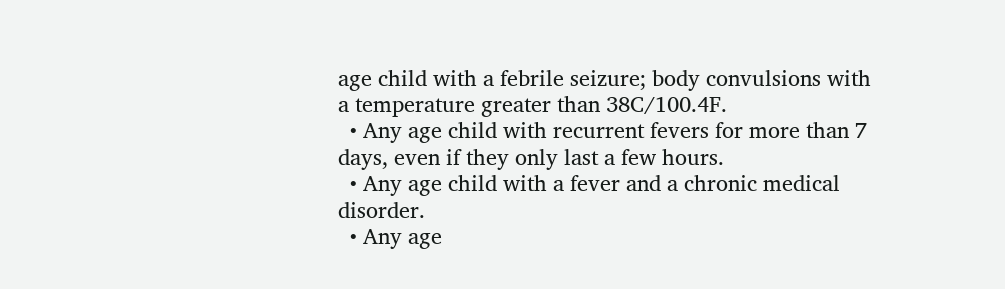age child with a febrile seizure; body convulsions with a temperature greater than 38C/100.4F.
  • Any age child with recurrent fevers for more than 7 days, even if they only last a few hours.
  • Any age child with a fever and a chronic medical disorder.
  • Any age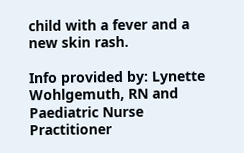child with a fever and a new skin rash.

Info provided by: Lynette Wohlgemuth, RN and Paediatric Nurse Practitioner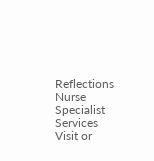Reflections Nurse Specialist Services
Visit or